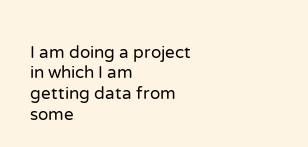I am doing a project in which I am getting data from some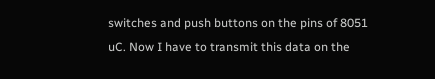switches and push buttons on the pins of 8051 uC. Now I have to transmit this data on the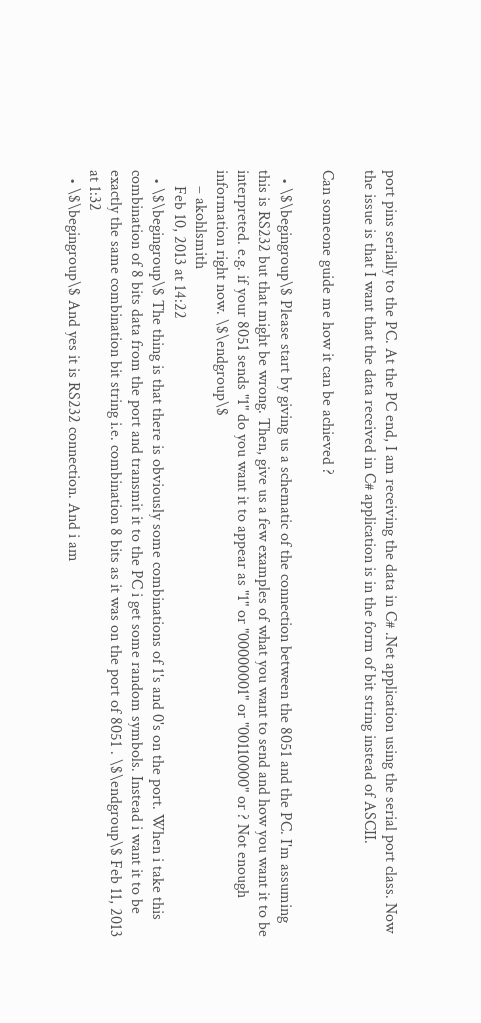port pins serially to the PC. At the PC end, I am receiving the data in C# .Net application using the serial port class. Now the issue is that I want that the data received in C# application is in the form of bit string instead of ASCII.

Can someone guide me how it can be achieved ?

  • \$\begingroup\$ Please start by giving us a schematic of the connection between the 8051 and the PC. I'm assuming this is RS232 but that might be wrong. Then, give us a few examples of what you want to send and how you want it to be interpreted. e.g. if your 8051 sends "1" do you want it to appear as "1" or "00000001" or "00110000" or ? Not enough information right now. \$\endgroup\$
    – akohlsmith
    Feb 10, 2013 at 14:22
  • \$\begingroup\$ The thing is that there is obviously some combinations of 1's and 0's on the port. When i take this combination of 8 bits data from the port and transmit it to the PC i get some random symbols. Instead i want it to be exactly the same combination bit string i.e. combination 8 bits as it was on the port of 8051 . \$\endgroup\$ Feb 11, 2013 at 1:32
  • \$\begingroup\$ And yes it is RS232 connection. And i am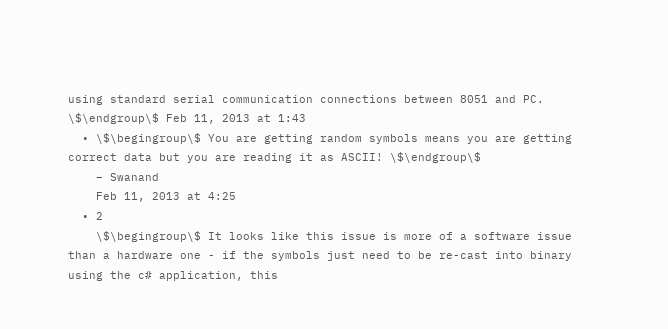using standard serial communication connections between 8051 and PC. \$\endgroup\$ Feb 11, 2013 at 1:43
  • \$\begingroup\$ You are getting random symbols means you are getting correct data but you are reading it as ASCII! \$\endgroup\$
    – Swanand
    Feb 11, 2013 at 4:25
  • 2
    \$\begingroup\$ It looks like this issue is more of a software issue than a hardware one - if the symbols just need to be re-cast into binary using the c# application, this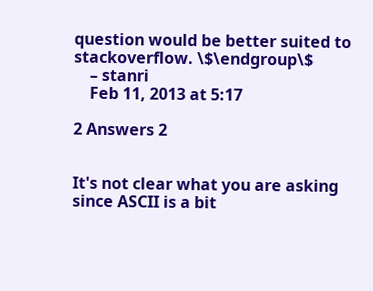question would be better suited to stackoverflow. \$\endgroup\$
    – stanri
    Feb 11, 2013 at 5:17

2 Answers 2


It's not clear what you are asking since ASCII is a bit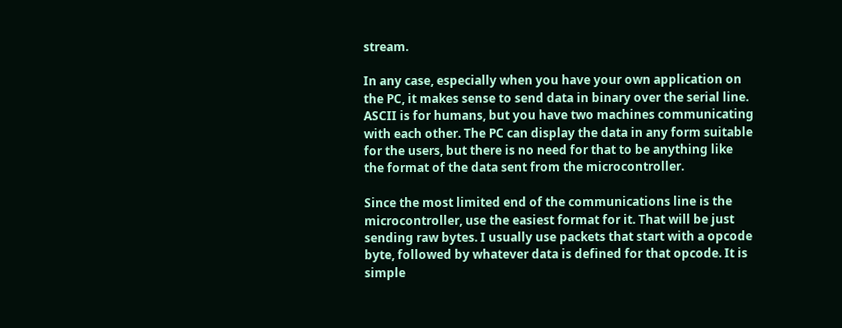stream.

In any case, especially when you have your own application on the PC, it makes sense to send data in binary over the serial line. ASCII is for humans, but you have two machines communicating with each other. The PC can display the data in any form suitable for the users, but there is no need for that to be anything like the format of the data sent from the microcontroller.

Since the most limited end of the communications line is the microcontroller, use the easiest format for it. That will be just sending raw bytes. I usually use packets that start with a opcode byte, followed by whatever data is defined for that opcode. It is simple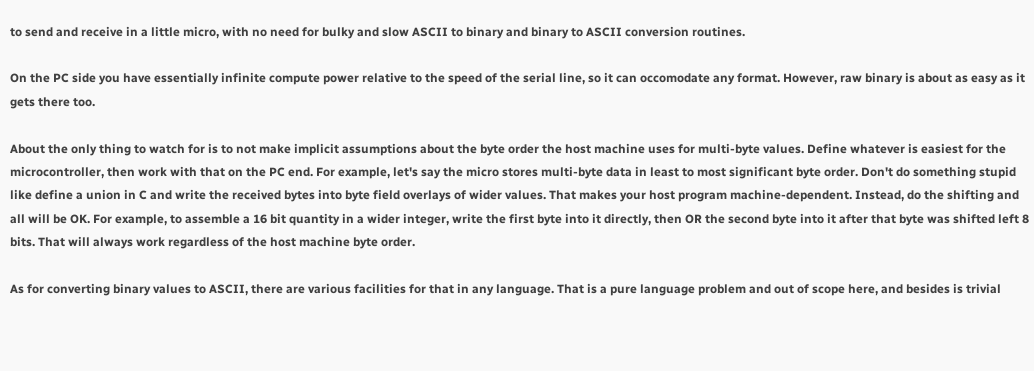to send and receive in a little micro, with no need for bulky and slow ASCII to binary and binary to ASCII conversion routines.

On the PC side you have essentially infinite compute power relative to the speed of the serial line, so it can occomodate any format. However, raw binary is about as easy as it gets there too.

About the only thing to watch for is to not make implicit assumptions about the byte order the host machine uses for multi-byte values. Define whatever is easiest for the microcontroller, then work with that on the PC end. For example, let's say the micro stores multi-byte data in least to most significant byte order. Don't do something stupid like define a union in C and write the received bytes into byte field overlays of wider values. That makes your host program machine-dependent. Instead, do the shifting and all will be OK. For example, to assemble a 16 bit quantity in a wider integer, write the first byte into it directly, then OR the second byte into it after that byte was shifted left 8 bits. That will always work regardless of the host machine byte order.

As for converting binary values to ASCII, there are various facilities for that in any language. That is a pure language problem and out of scope here, and besides is trivial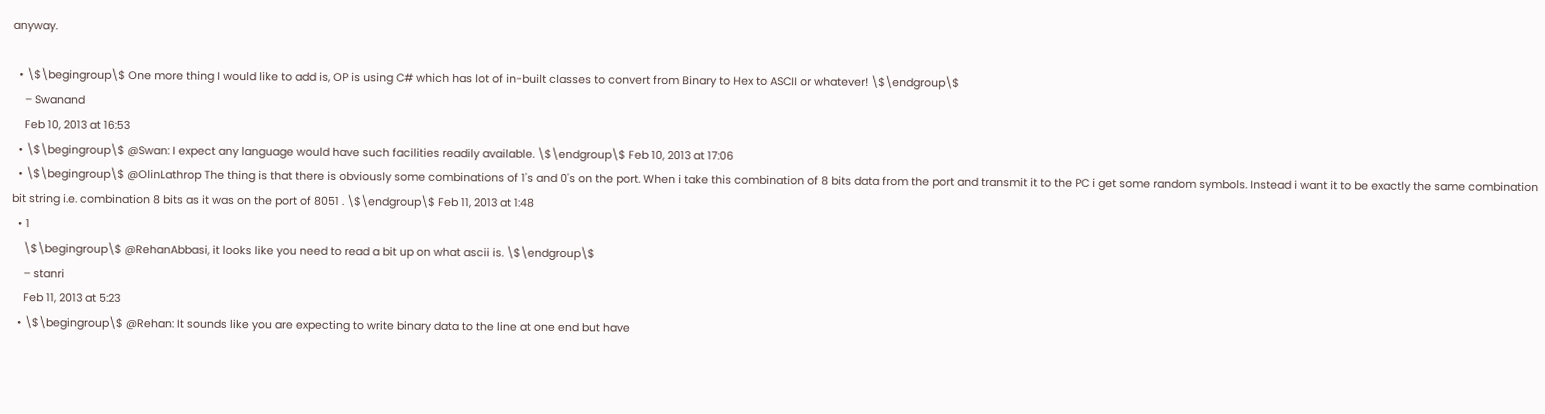anyway.

  • \$\begingroup\$ One more thing I would like to add is, OP is using C# which has lot of in-built classes to convert from Binary to Hex to ASCII or whatever! \$\endgroup\$
    – Swanand
    Feb 10, 2013 at 16:53
  • \$\begingroup\$ @Swan: I expect any language would have such facilities readily available. \$\endgroup\$ Feb 10, 2013 at 17:06
  • \$\begingroup\$ @OlinLathrop The thing is that there is obviously some combinations of 1's and 0's on the port. When i take this combination of 8 bits data from the port and transmit it to the PC i get some random symbols. Instead i want it to be exactly the same combination bit string i.e. combination 8 bits as it was on the port of 8051 . \$\endgroup\$ Feb 11, 2013 at 1:48
  • 1
    \$\begingroup\$ @RehanAbbasi, it looks like you need to read a bit up on what ascii is. \$\endgroup\$
    – stanri
    Feb 11, 2013 at 5:23
  • \$\begingroup\$ @Rehan: It sounds like you are expecting to write binary data to the line at one end but have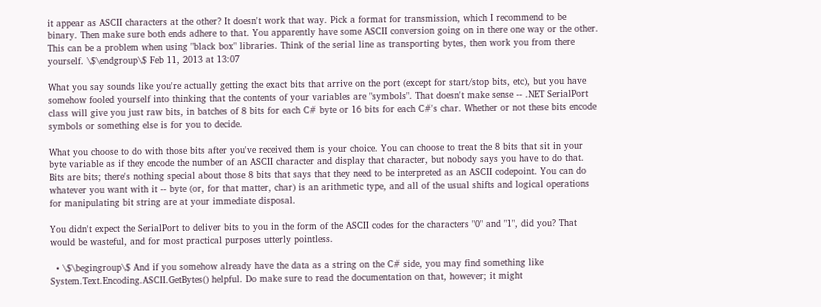it appear as ASCII characters at the other? It doesn't work that way. Pick a format for transmission, which I recommend to be binary. Then make sure both ends adhere to that. You apparently have some ASCII conversion going on in there one way or the other. This can be a problem when using "black box" libraries. Think of the serial line as transporting bytes, then work you from there yourself. \$\endgroup\$ Feb 11, 2013 at 13:07

What you say sounds like you're actually getting the exact bits that arrive on the port (except for start/stop bits, etc), but you have somehow fooled yourself into thinking that the contents of your variables are "symbols". That doesn't make sense -- .NET SerialPort class will give you just raw bits, in batches of 8 bits for each C# byte or 16 bits for each C#'s char. Whether or not these bits encode symbols or something else is for you to decide.

What you choose to do with those bits after you've received them is your choice. You can choose to treat the 8 bits that sit in your byte variable as if they encode the number of an ASCII character and display that character, but nobody says you have to do that. Bits are bits; there's nothing special about those 8 bits that says that they need to be interpreted as an ASCII codepoint. You can do whatever you want with it -- byte (or, for that matter, char) is an arithmetic type, and all of the usual shifts and logical operations for manipulating bit string are at your immediate disposal.

You didn't expect the SerialPort to deliver bits to you in the form of the ASCII codes for the characters "0" and "1", did you? That would be wasteful, and for most practical purposes utterly pointless.

  • \$\begingroup\$ And if you somehow already have the data as a string on the C# side, you may find something like System.Text.Encoding.ASCII.GetBytes() helpful. Do make sure to read the documentation on that, however; it might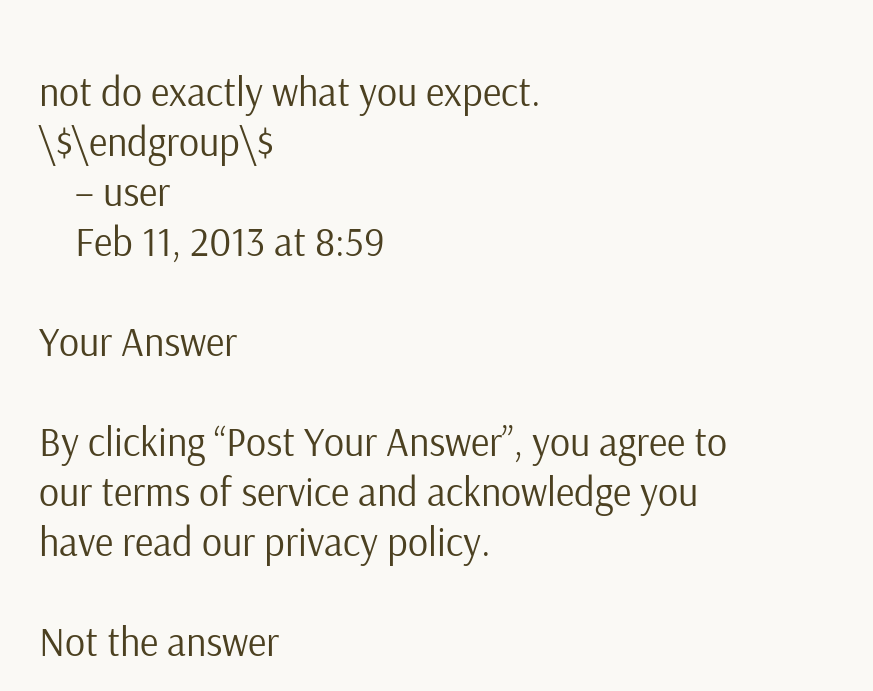not do exactly what you expect. \$\endgroup\$
    – user
    Feb 11, 2013 at 8:59

Your Answer

By clicking “Post Your Answer”, you agree to our terms of service and acknowledge you have read our privacy policy.

Not the answer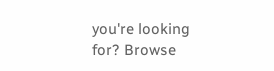you're looking for? Browse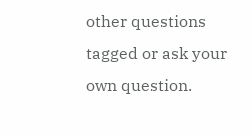other questions tagged or ask your own question.